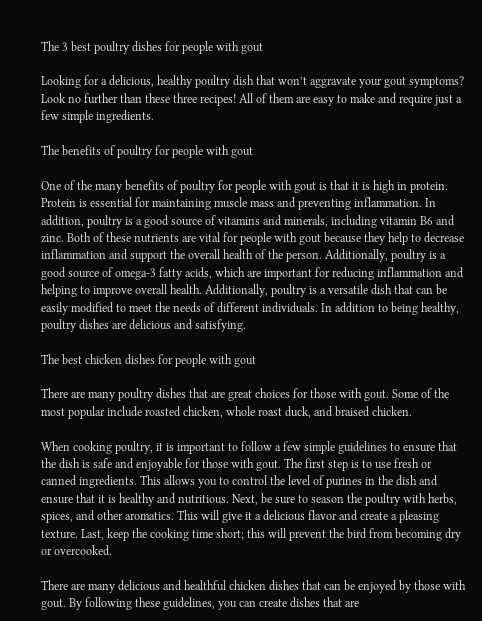The 3 best poultry dishes for people with gout

Looking for a delicious, healthy poultry dish that won’t aggravate your gout symptoms? Look no further than these three recipes! All of them are easy to make and require just a few simple ingredients.

The benefits of poultry for people with gout

One of the many benefits of poultry for people with gout is that it is high in protein. Protein is essential for maintaining muscle mass and preventing inflammation. In addition, poultry is a good source of vitamins and minerals, including vitamin B6 and zinc. Both of these nutrients are vital for people with gout because they help to decrease inflammation and support the overall health of the person. Additionally, poultry is a good source of omega-3 fatty acids, which are important for reducing inflammation and helping to improve overall health. Additionally, poultry is a versatile dish that can be easily modified to meet the needs of different individuals. In addition to being healthy, poultry dishes are delicious and satisfying.

The best chicken dishes for people with gout

There are many poultry dishes that are great choices for those with gout. Some of the most popular include roasted chicken, whole roast duck, and braised chicken.

When cooking poultry, it is important to follow a few simple guidelines to ensure that the dish is safe and enjoyable for those with gout. The first step is to use fresh or canned ingredients. This allows you to control the level of purines in the dish and ensure that it is healthy and nutritious. Next, be sure to season the poultry with herbs, spices, and other aromatics. This will give it a delicious flavor and create a pleasing texture. Last, keep the cooking time short; this will prevent the bird from becoming dry or overcooked.

There are many delicious and healthful chicken dishes that can be enjoyed by those with gout. By following these guidelines, you can create dishes that are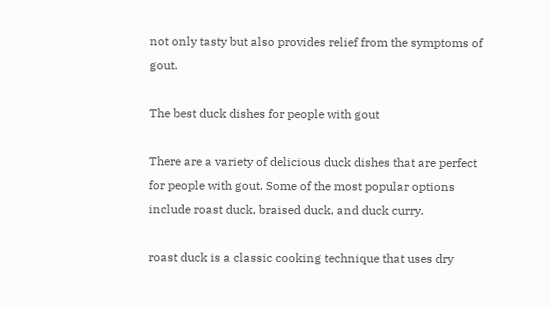not only tasty but also provides relief from the symptoms of gout.

The best duck dishes for people with gout

There are a variety of delicious duck dishes that are perfect for people with gout. Some of the most popular options include roast duck, braised duck, and duck curry.

roast duck is a classic cooking technique that uses dry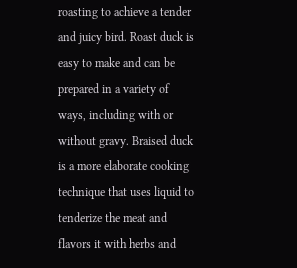roasting to achieve a tender and juicy bird. Roast duck is easy to make and can be prepared in a variety of ways, including with or without gravy. Braised duck is a more elaborate cooking technique that uses liquid to tenderize the meat and flavors it with herbs and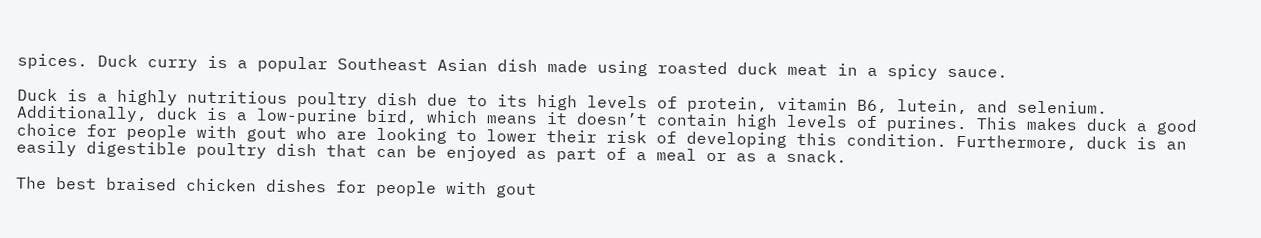spices. Duck curry is a popular Southeast Asian dish made using roasted duck meat in a spicy sauce.

Duck is a highly nutritious poultry dish due to its high levels of protein, vitamin B6, lutein, and selenium. Additionally, duck is a low-purine bird, which means it doesn’t contain high levels of purines. This makes duck a good choice for people with gout who are looking to lower their risk of developing this condition. Furthermore, duck is an easily digestible poultry dish that can be enjoyed as part of a meal or as a snack.

The best braised chicken dishes for people with gout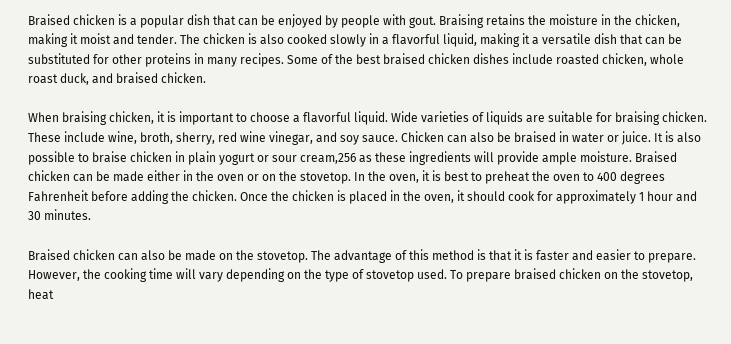Braised chicken is a popular dish that can be enjoyed by people with gout. Braising retains the moisture in the chicken, making it moist and tender. The chicken is also cooked slowly in a flavorful liquid, making it a versatile dish that can be substituted for other proteins in many recipes. Some of the best braised chicken dishes include roasted chicken, whole roast duck, and braised chicken.

When braising chicken, it is important to choose a flavorful liquid. Wide varieties of liquids are suitable for braising chicken. These include wine, broth, sherry, red wine vinegar, and soy sauce. Chicken can also be braised in water or juice. It is also possible to braise chicken in plain yogurt or sour cream,256 as these ingredients will provide ample moisture. Braised chicken can be made either in the oven or on the stovetop. In the oven, it is best to preheat the oven to 400 degrees Fahrenheit before adding the chicken. Once the chicken is placed in the oven, it should cook for approximately 1 hour and 30 minutes.

Braised chicken can also be made on the stovetop. The advantage of this method is that it is faster and easier to prepare. However, the cooking time will vary depending on the type of stovetop used. To prepare braised chicken on the stovetop, heat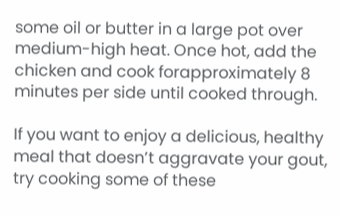some oil or butter in a large pot over medium-high heat. Once hot, add the chicken and cook forapproximately 8 minutes per side until cooked through.

If you want to enjoy a delicious, healthy meal that doesn’t aggravate your gout, try cooking some of these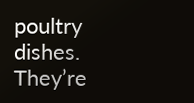poultry dishes. They’re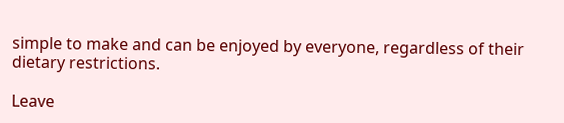simple to make and can be enjoyed by everyone, regardless of their dietary restrictions.

Leave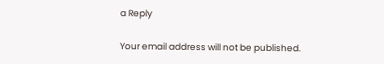a Reply

Your email address will not be published.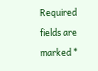Required fields are marked *